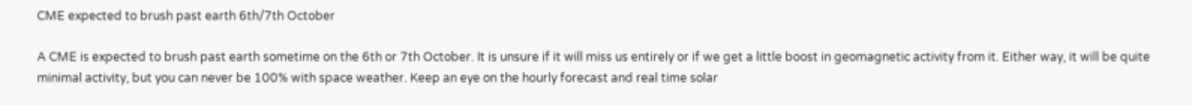CME expected to brush past earth 6th/7th October

A CME is expected to brush past earth sometime on the 6th or 7th October. It is unsure if it will miss us entirely or if we get a little boost in geomagnetic activity from it. Either way, it will be quite minimal activity, but you can never be 100% with space weather. Keep an eye on the hourly forecast and real time solar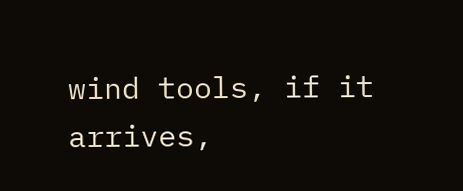wind tools, if it arrives,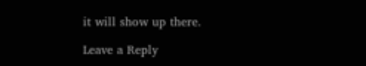it will show up there.

Leave a Reply